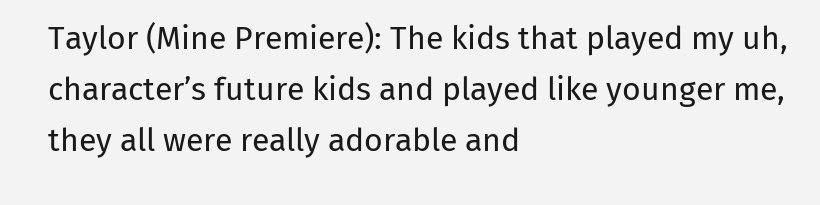Taylor (Mine Premiere): The kids that played my uh, character’s future kids and played like younger me, they all were really adorable and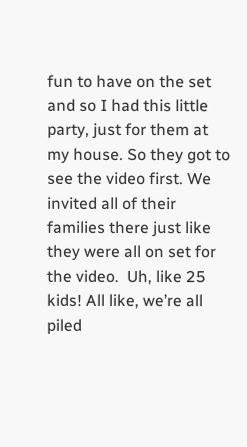fun to have on the set and so I had this little party, just for them at my house. So they got to see the video first. We invited all of their families there just like they were all on set for the video.  Uh, like 25 kids! All like, we’re all piled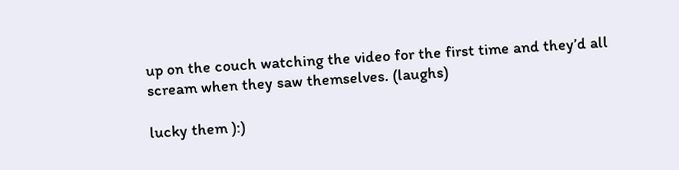up on the couch watching the video for the first time and they’d all scream when they saw themselves. (laughs)

lucky them ):)